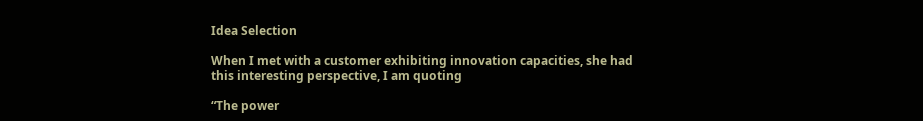Idea Selection

When I met with a customer exhibiting innovation capacities, she had this interesting perspective, I am quoting

“The power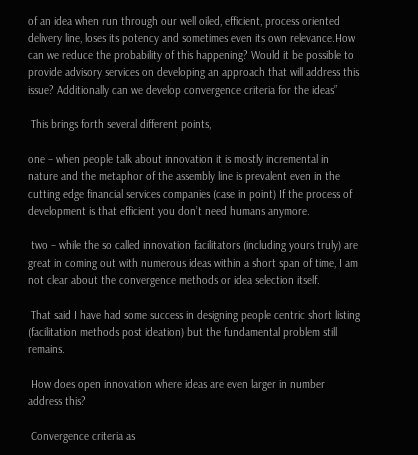of an idea when run through our well oiled, efficient, process oriented delivery line, loses its potency and sometimes even its own relevance.How can we reduce the probability of this happening? Would it be possible to provide advisory services on developing an approach that will address this issue? Additionally can we develop convergence criteria for the ideas”

 This brings forth several different points,

one – when people talk about innovation it is mostly incremental in nature and the metaphor of the assembly line is prevalent even in the cutting edge financial services companies (case in point) If the process of development is that efficient you don’t need humans anymore.

 two – while the so called innovation facilitators (including yours truly) are great in coming out with numerous ideas within a short span of time, I am not clear about the convergence methods or idea selection itself.

 That said I have had some success in designing people centric short listing (facilitation methods post ideation) but the fundamental problem still remains.

 How does open innovation where ideas are even larger in number address this?

 Convergence criteria as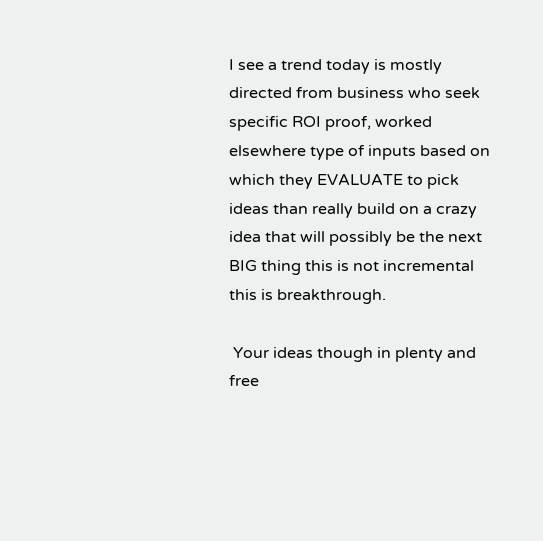I see a trend today is mostly directed from business who seek specific ROI proof, worked elsewhere type of inputs based on which they EVALUATE to pick ideas than really build on a crazy idea that will possibly be the next BIG thing this is not incremental this is breakthrough.

 Your ideas though in plenty and free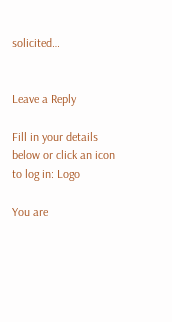solicited…


Leave a Reply

Fill in your details below or click an icon to log in: Logo

You are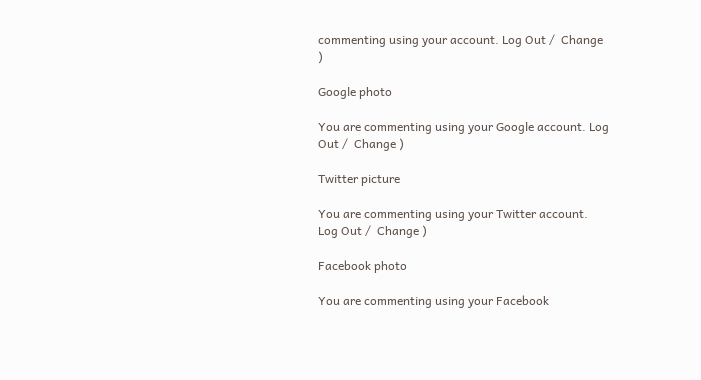commenting using your account. Log Out /  Change )

Google photo

You are commenting using your Google account. Log Out /  Change )

Twitter picture

You are commenting using your Twitter account. Log Out /  Change )

Facebook photo

You are commenting using your Facebook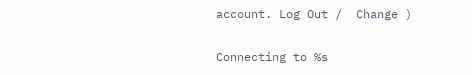account. Log Out /  Change )

Connecting to %s